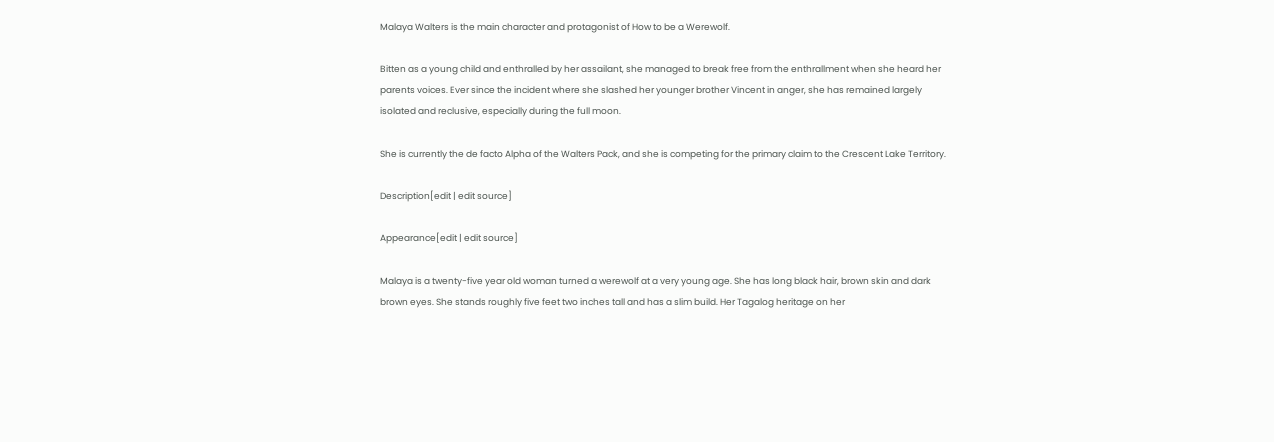Malaya Walters is the main character and protagonist of How to be a Werewolf.

Bitten as a young child and enthralled by her assailant, she managed to break free from the enthrallment when she heard her parents voices. Ever since the incident where she slashed her younger brother Vincent in anger, she has remained largely isolated and reclusive, especially during the full moon.

She is currently the de facto Alpha of the Walters Pack, and she is competing for the primary claim to the Crescent Lake Territory.

Description[edit | edit source]

Appearance[edit | edit source]

Malaya is a twenty-five year old woman turned a werewolf at a very young age. She has long black hair, brown skin and dark brown eyes. She stands roughly five feet two inches tall and has a slim build. Her Tagalog heritage on her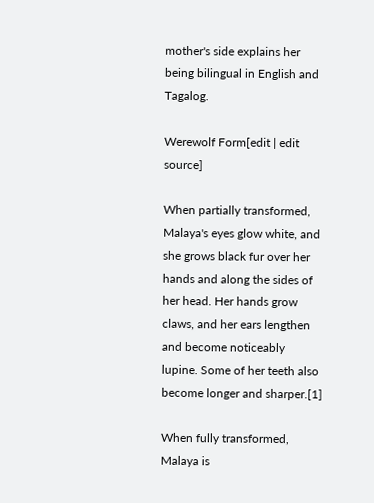mother's side explains her being bilingual in English and Tagalog.

Werewolf Form[edit | edit source]

When partially transformed, Malaya's eyes glow white, and she grows black fur over her hands and along the sides of her head. Her hands grow claws, and her ears lengthen and become noticeably lupine. Some of her teeth also become longer and sharper.[1]

When fully transformed, Malaya is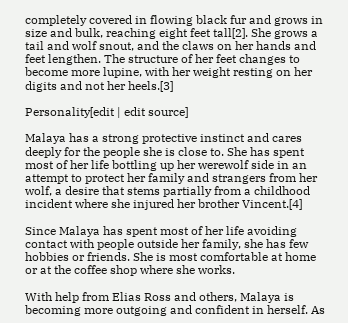completely covered in flowing black fur and grows in size and bulk, reaching eight feet tall[2]. She grows a tail and wolf snout, and the claws on her hands and feet lengthen. The structure of her feet changes to become more lupine, with her weight resting on her digits and not her heels.[3]

Personality[edit | edit source]

Malaya has a strong protective instinct and cares deeply for the people she is close to. She has spent most of her life bottling up her werewolf side in an attempt to protect her family and strangers from her wolf, a desire that stems partially from a childhood incident where she injured her brother Vincent.[4]

Since Malaya has spent most of her life avoiding contact with people outside her family, she has few hobbies or friends. She is most comfortable at home or at the coffee shop where she works.

With help from Elias Ross and others, Malaya is becoming more outgoing and confident in herself. As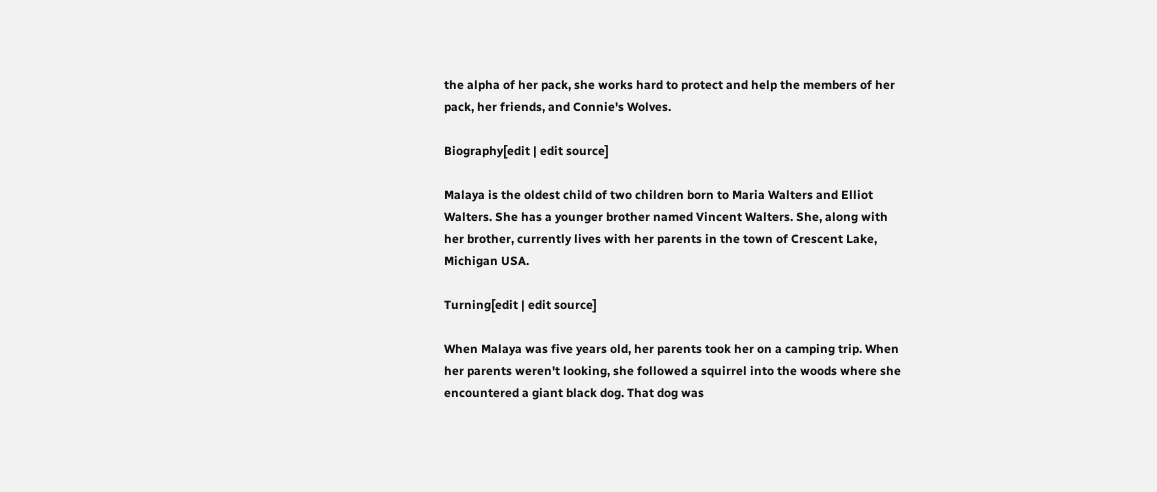the alpha of her pack, she works hard to protect and help the members of her pack, her friends, and Connie's Wolves.

Biography[edit | edit source]

Malaya is the oldest child of two children born to Maria Walters and Elliot Walters. She has a younger brother named Vincent Walters. She, along with her brother, currently lives with her parents in the town of Crescent Lake, Michigan USA.

Turning[edit | edit source]

When Malaya was five years old, her parents took her on a camping trip. When her parents weren't looking, she followed a squirrel into the woods where she encountered a giant black dog. That dog was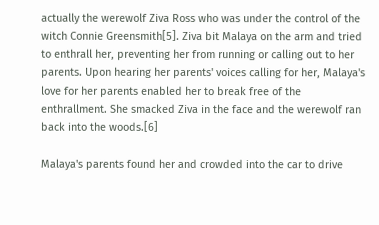actually the werewolf Ziva Ross who was under the control of the witch Connie Greensmith[5]. Ziva bit Malaya on the arm and tried to enthrall her, preventing her from running or calling out to her parents. Upon hearing her parents' voices calling for her, Malaya's love for her parents enabled her to break free of the enthrallment. She smacked Ziva in the face and the werewolf ran back into the woods.[6]

Malaya's parents found her and crowded into the car to drive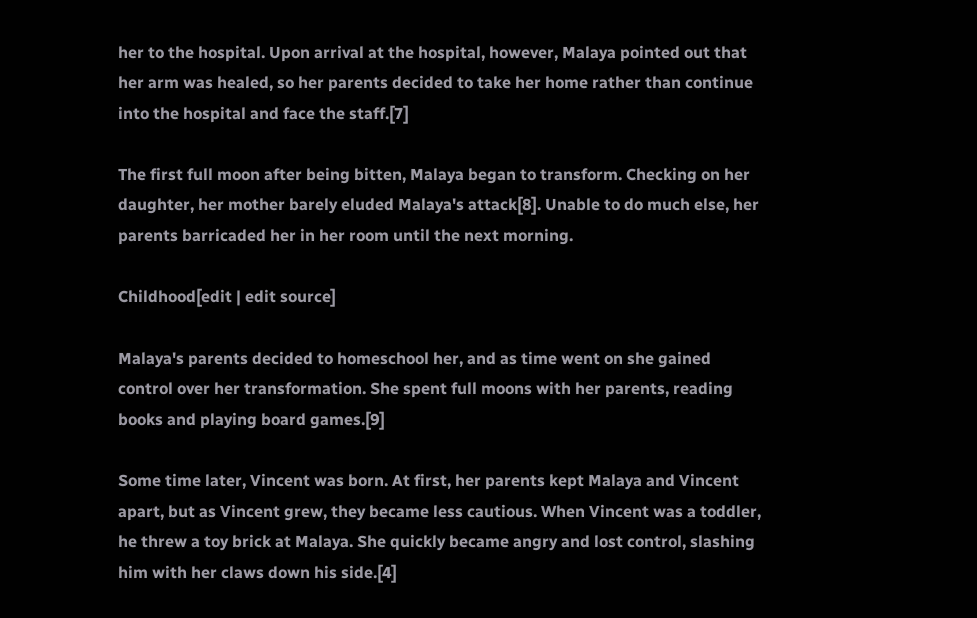her to the hospital. Upon arrival at the hospital, however, Malaya pointed out that her arm was healed, so her parents decided to take her home rather than continue into the hospital and face the staff.[7]

The first full moon after being bitten, Malaya began to transform. Checking on her daughter, her mother barely eluded Malaya's attack[8]. Unable to do much else, her parents barricaded her in her room until the next morning.

Childhood[edit | edit source]

Malaya's parents decided to homeschool her, and as time went on she gained control over her transformation. She spent full moons with her parents, reading books and playing board games.[9]

Some time later, Vincent was born. At first, her parents kept Malaya and Vincent apart, but as Vincent grew, they became less cautious. When Vincent was a toddler, he threw a toy brick at Malaya. She quickly became angry and lost control, slashing him with her claws down his side.[4]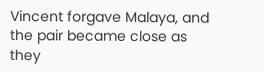Vincent forgave Malaya, and the pair became close as they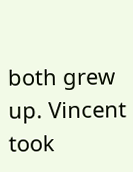both grew up. Vincent took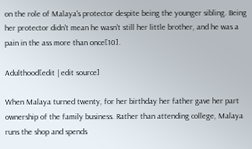on the role of Malaya's protector despite being the younger sibling. Being her protector didn't mean he wasn't still her little brother, and he was a pain in the ass more than once[10].

Adulthood[edit | edit source]

When Malaya turned twenty, for her birthday her father gave her part ownership of the family business. Rather than attending college, Malaya runs the shop and spends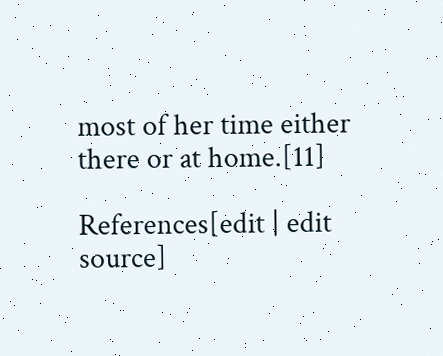most of her time either there or at home.[11]

References[edit | edit source]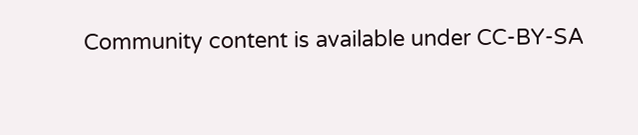Community content is available under CC-BY-SA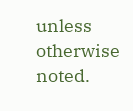unless otherwise noted.